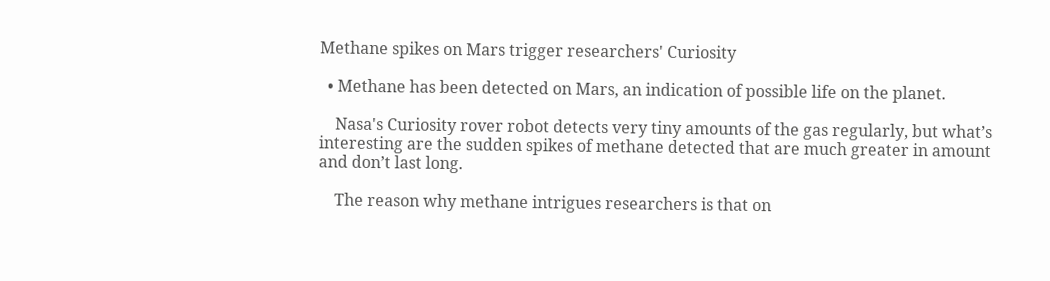Methane spikes on Mars trigger researchers' Curiosity

  • Methane has been detected on Mars, an indication of possible life on the planet.

    Nasa's Curiosity rover robot detects very tiny amounts of the gas regularly, but what’s interesting are the sudden spikes of methane detected that are much greater in amount and don’t last long.

    The reason why methane intrigues researchers is that on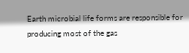Earth microbial life forms are responsible for producing most of the gas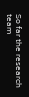So far the research team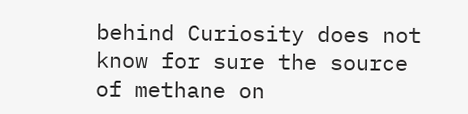behind Curiosity does not know for sure the source of methane on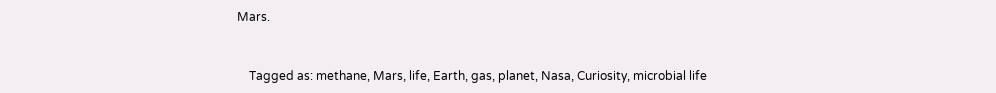Mars.


    Tagged as: methane, Mars, life, Earth, gas, planet, Nasa, Curiosity, microbial life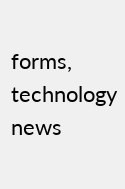forms, technology news